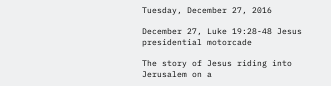Tuesday, December 27, 2016

December 27, Luke 19:28-48 Jesus presidential motorcade

The story of Jesus riding into Jerusalem on a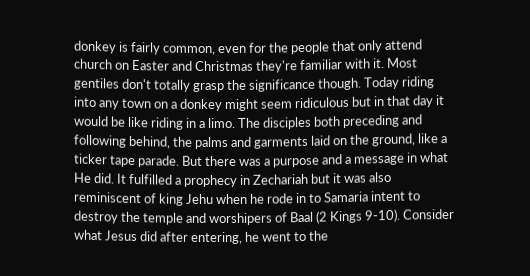donkey is fairly common, even for the people that only attend church on Easter and Christmas they're familiar with it. Most gentiles don't totally grasp the significance though. Today riding into any town on a donkey might seem ridiculous but in that day it would be like riding in a limo. The disciples both preceding and following behind, the palms and garments laid on the ground, like a ticker tape parade. But there was a purpose and a message in what He did. It fulfilled a prophecy in Zechariah but it was also reminiscent of king Jehu when he rode in to Samaria intent to destroy the temple and worshipers of Baal (2 Kings 9-10). Consider what Jesus did after entering, he went to the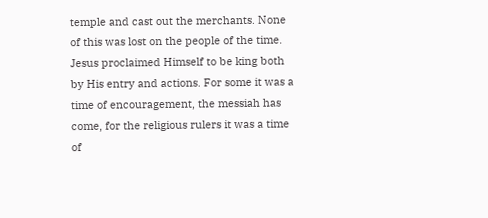temple and cast out the merchants. None of this was lost on the people of the time. Jesus proclaimed Himself to be king both by His entry and actions. For some it was a time of encouragement, the messiah has come, for the religious rulers it was a time of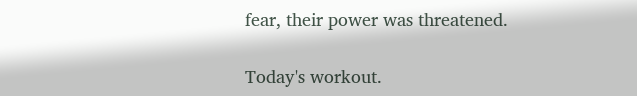fear, their power was threatened.

Today's workout.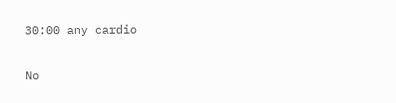30:00 any cardio

No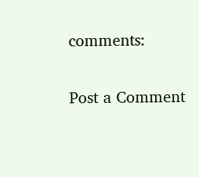comments:

Post a Comment